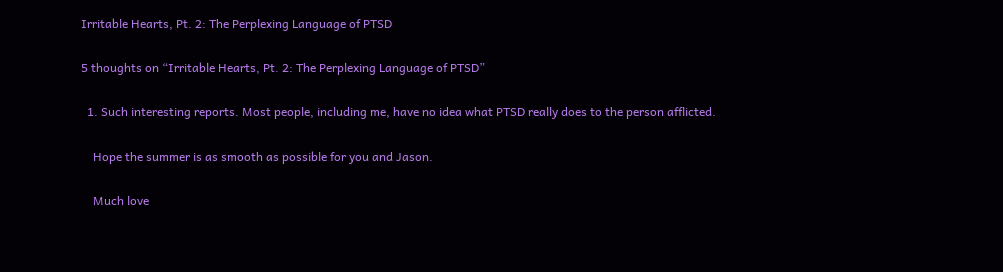Irritable Hearts, Pt. 2: The Perplexing Language of PTSD

5 thoughts on “Irritable Hearts, Pt. 2: The Perplexing Language of PTSD”

  1. Such interesting reports. Most people, including me, have no idea what PTSD really does to the person afflicted.

    Hope the summer is as smooth as possible for you and Jason.

    Much love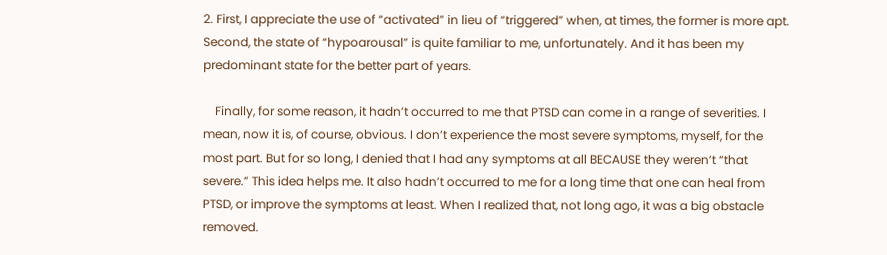2. First, I appreciate the use of “activated” in lieu of “triggered” when, at times, the former is more apt. Second, the state of “hypoarousal” is quite familiar to me, unfortunately. And it has been my predominant state for the better part of years.

    Finally, for some reason, it hadn’t occurred to me that PTSD can come in a range of severities. I mean, now it is, of course, obvious. I don’t experience the most severe symptoms, myself, for the most part. But for so long, I denied that I had any symptoms at all BECAUSE they weren’t “that severe.” This idea helps me. It also hadn’t occurred to me for a long time that one can heal from PTSD, or improve the symptoms at least. When I realized that, not long ago, it was a big obstacle removed.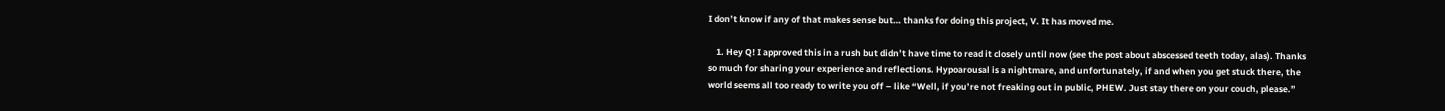I don’t know if any of that makes sense but… thanks for doing this project, V. It has moved me.

    1. Hey Q! I approved this in a rush but didn’t have time to read it closely until now (see the post about abscessed teeth today, alas). Thanks so much for sharing your experience and reflections. Hypoarousal is a nightmare, and unfortunately, if and when you get stuck there, the world seems all too ready to write you off – like “Well, if you’re not freaking out in public, PHEW. Just stay there on your couch, please.”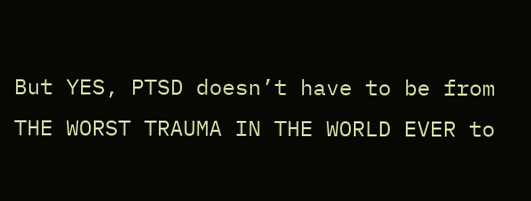But YES, PTSD doesn’t have to be from THE WORST TRAUMA IN THE WORLD EVER to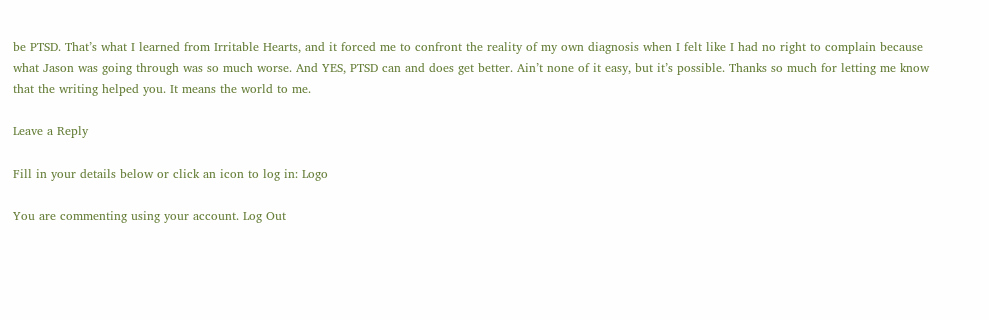be PTSD. That’s what I learned from Irritable Hearts, and it forced me to confront the reality of my own diagnosis when I felt like I had no right to complain because what Jason was going through was so much worse. And YES, PTSD can and does get better. Ain’t none of it easy, but it’s possible. Thanks so much for letting me know that the writing helped you. It means the world to me.

Leave a Reply

Fill in your details below or click an icon to log in: Logo

You are commenting using your account. Log Out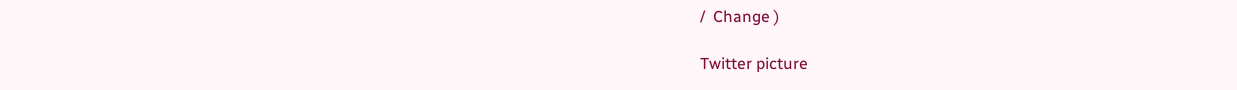/  Change )

Twitter picture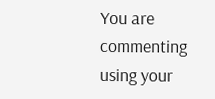You are commenting using your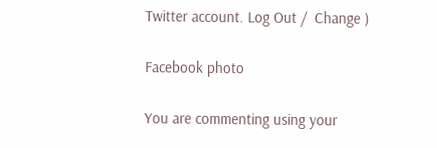Twitter account. Log Out /  Change )

Facebook photo

You are commenting using your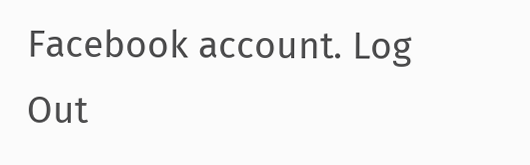Facebook account. Log Out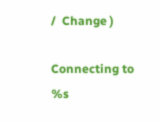/  Change )

Connecting to %s